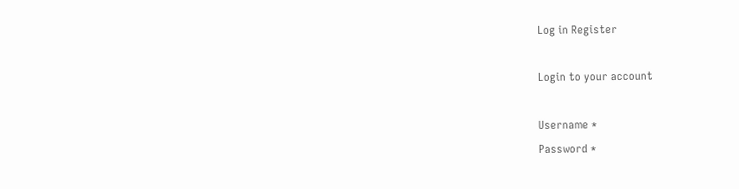Log in Register

Login to your account

Username *
Password *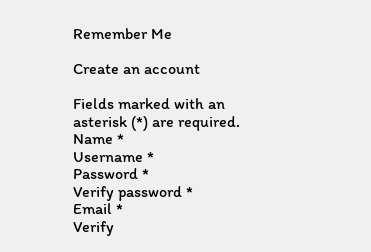Remember Me

Create an account

Fields marked with an asterisk (*) are required.
Name *
Username *
Password *
Verify password *
Email *
Verify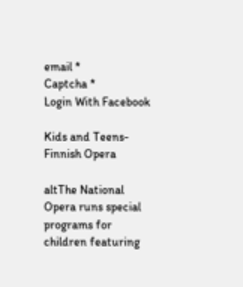email *
Captcha *
Login With Facebook

Kids and Teens- Finnish Opera

altThe National Opera runs special programs for children featuring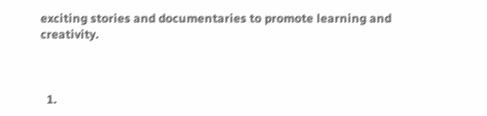exciting stories and documentaries to promote learning and creativity.



  1.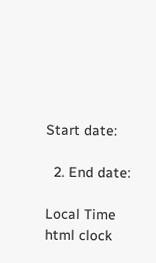Start date:

  2. End date:

Local Time
html clock